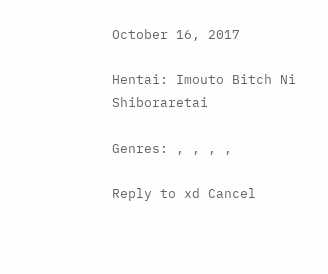October 16, 2017

Hentai: Imouto Bitch Ni Shiboraretai

Genres: , , , ,

Reply to xd Cancel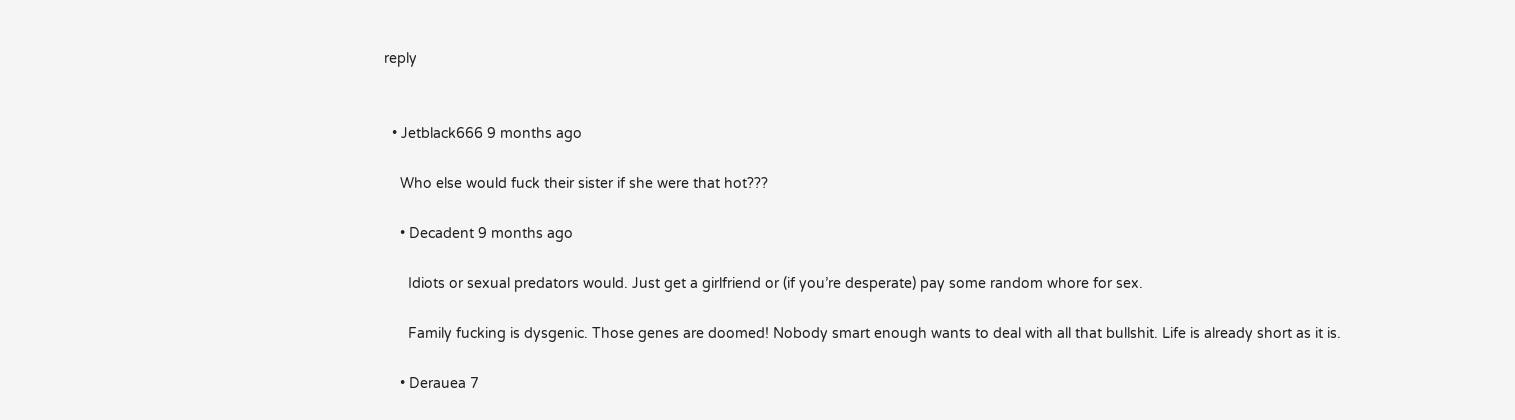reply


  • Jetblack666 9 months ago

    Who else would fuck their sister if she were that hot???

    • Decadent 9 months ago

      Idiots or sexual predators would. Just get a girlfriend or (if you’re desperate) pay some random whore for sex.

      Family fucking is dysgenic. Those genes are doomed! Nobody smart enough wants to deal with all that bullshit. Life is already short as it is.

    • Derauea 7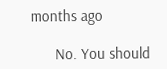months ago

      No. You should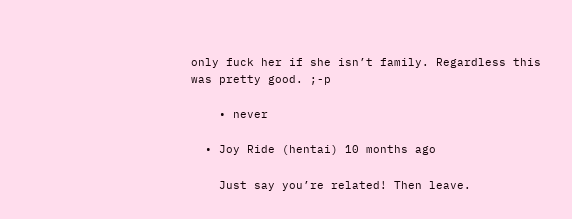only fuck her if she isn’t family. Regardless this was pretty good. ;-p

    • never

  • Joy Ride (hentai) 10 months ago

    Just say you’re related! Then leave.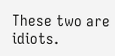These two are idiots.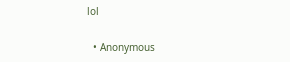lol

  • Anonymous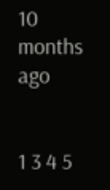10 months ago


1 3 4 5